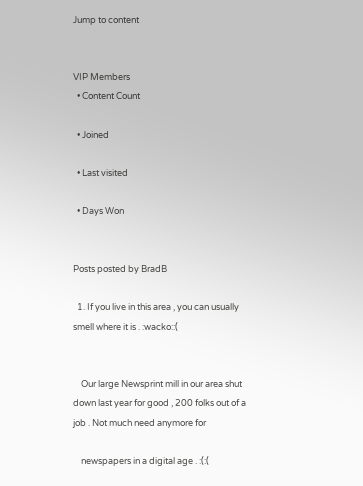Jump to content


VIP Members
  • Content Count

  • Joined

  • Last visited

  • Days Won


Posts posted by BradB

  1. If you live in this area , you can usually smell where it is . :wacko::(


    Our large Newsprint mill in our area shut down last year for good , 200 folks out of a job . Not much need anymore for

    newspapers in a digital age . :(:(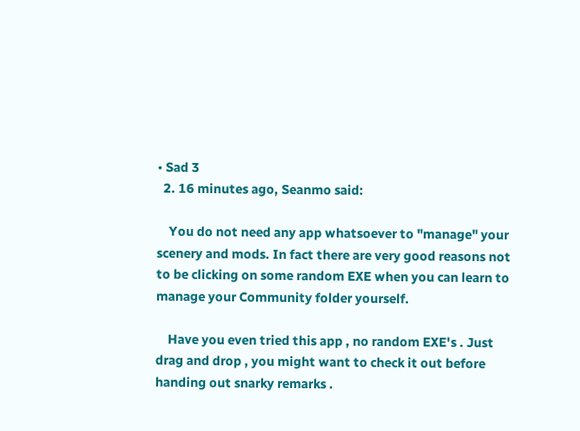• Sad 3
  2. 16 minutes ago, Seanmo said:

    You do not need any app whatsoever to "manage" your scenery and mods. In fact there are very good reasons not to be clicking on some random EXE when you can learn to manage your Community folder yourself.

    Have you even tried this app , no random EXE's . Just drag and drop , you might want to check it out before handing out snarky remarks .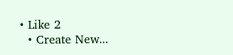• Like 2
  • Create New...